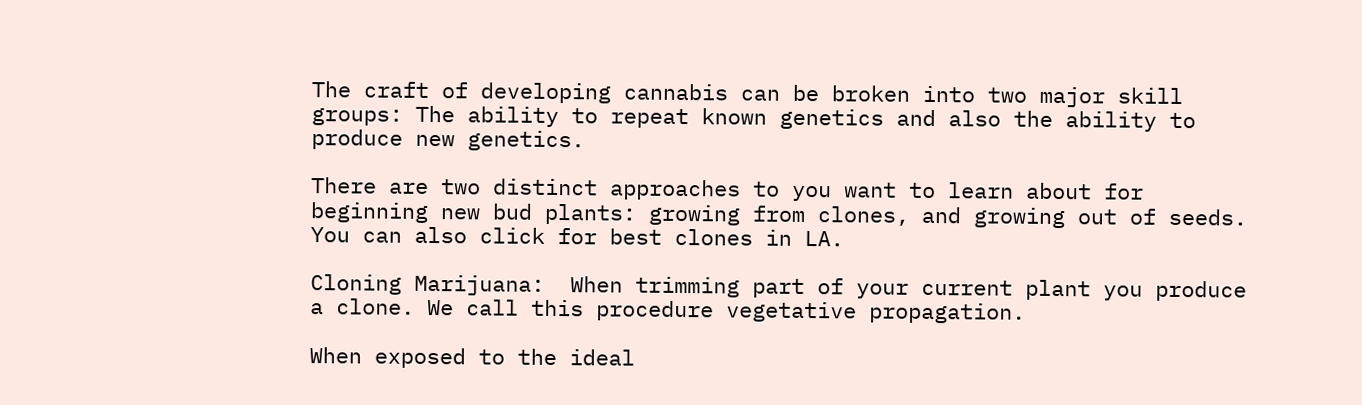The craft of developing cannabis can be broken into two major skill groups: The ability to repeat known genetics and also the ability to produce new genetics.

There are two distinct approaches to you want to learn about for beginning new bud plants: growing from clones, and growing out of seeds. You can also click for best clones in LA.

Cloning Marijuana:  When trimming part of your current plant you produce a clone. We call this procedure vegetative propagation.

When exposed to the ideal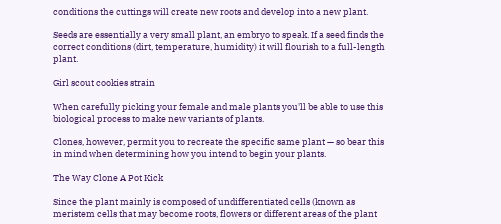conditions the cuttings will create new roots and develop into a new plant.

Seeds are essentially a very small plant, an embryo to speak. If a seed finds the correct conditions (dirt, temperature, humidity) it will flourish to a full-length plant.

Girl scout cookies strain

When carefully picking your female and male plants you'll be able to use this biological process to make new variants of plants.

Clones, however, permit you to recreate the specific same plant — so bear this in mind when determining how you intend to begin your plants.

The Way Clone A Pot Kick

Since the plant mainly is composed of undifferentiated cells (known as meristem cells that may become roots, flowers or different areas of the plant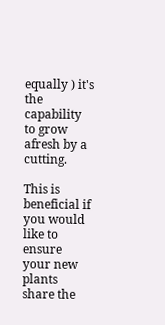equally ) it's the capability to grow afresh by a cutting.

This is beneficial if you would like to ensure your new plants share the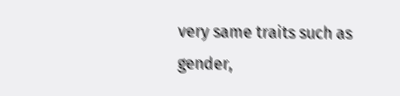very same traits such as gender,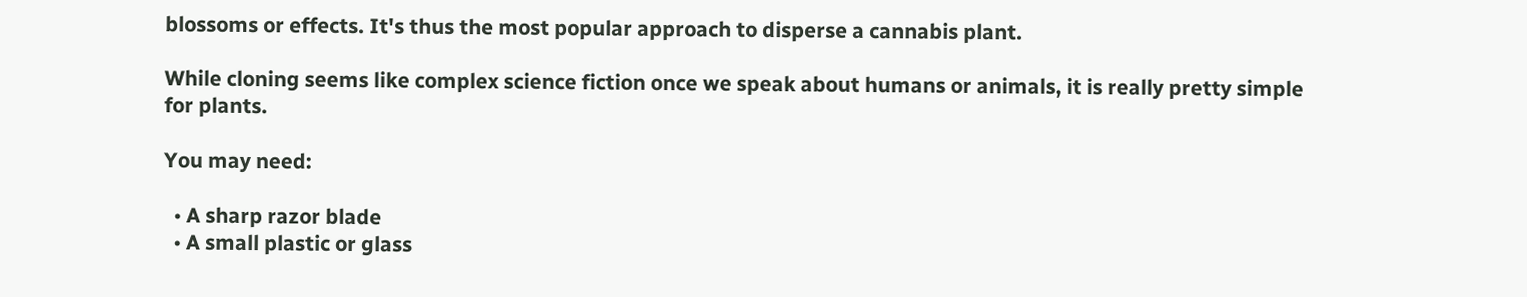blossoms or effects. It's thus the most popular approach to disperse a cannabis plant.

While cloning seems like complex science fiction once we speak about humans or animals, it is really pretty simple for plants.

You may need:

  • A sharp razor blade
  • A small plastic or glass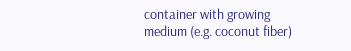container with growing medium (e.g. coconut fiber)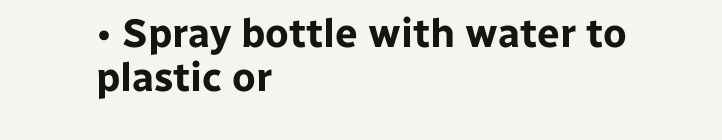• Spray bottle with water to plastic or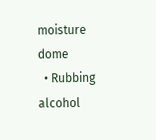moisture dome
  • Rubbing alcohol